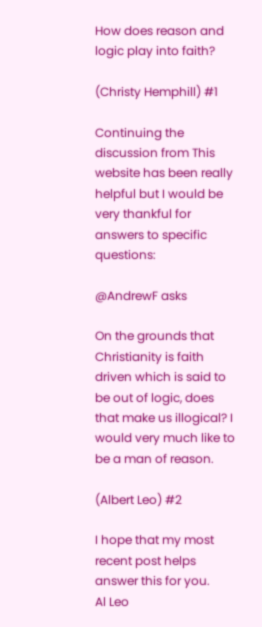How does reason and logic play into faith?

(Christy Hemphill) #1

Continuing the discussion from This website has been really helpful but I would be very thankful for answers to specific questions:

@AndrewF asks

On the grounds that Christianity is faith driven which is said to be out of logic, does that make us illogical? I would very much like to be a man of reason.

(Albert Leo) #2

I hope that my most recent post helps answer this for you.
Al Leo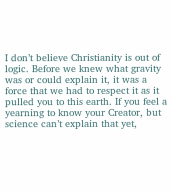I don’t believe Christianity is out of logic. Before we knew what gravity was or could explain it, it was a force that we had to respect it as it pulled you to this earth. If you feel a yearning to know your Creator, but science can’t explain that yet,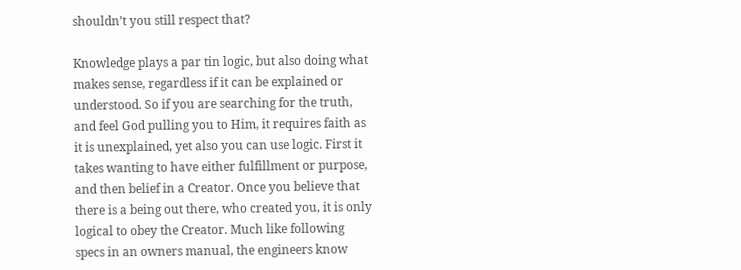shouldn’t you still respect that?

Knowledge plays a par tin logic, but also doing what makes sense, regardless if it can be explained or understood. So if you are searching for the truth, and feel God pulling you to Him, it requires faith as it is unexplained, yet also you can use logic. First it takes wanting to have either fulfillment or purpose, and then belief in a Creator. Once you believe that there is a being out there, who created you, it is only logical to obey the Creator. Much like following specs in an owners manual, the engineers know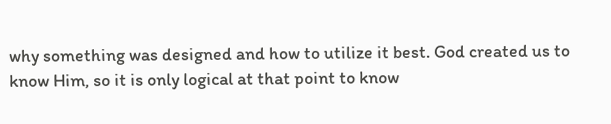why something was designed and how to utilize it best. God created us to know Him, so it is only logical at that point to know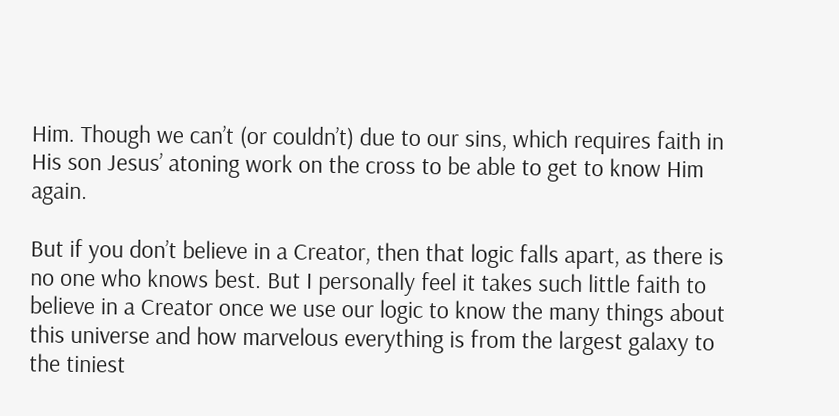Him. Though we can’t (or couldn’t) due to our sins, which requires faith in His son Jesus’ atoning work on the cross to be able to get to know Him again.

But if you don’t believe in a Creator, then that logic falls apart, as there is no one who knows best. But I personally feel it takes such little faith to believe in a Creator once we use our logic to know the many things about this universe and how marvelous everything is from the largest galaxy to the tiniest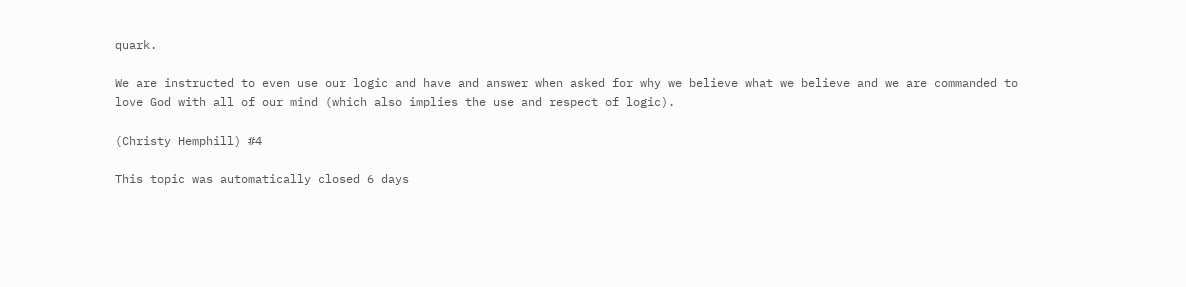quark.

We are instructed to even use our logic and have and answer when asked for why we believe what we believe and we are commanded to love God with all of our mind (which also implies the use and respect of logic).

(Christy Hemphill) #4

This topic was automatically closed 6 days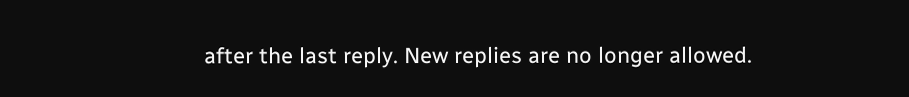after the last reply. New replies are no longer allowed.